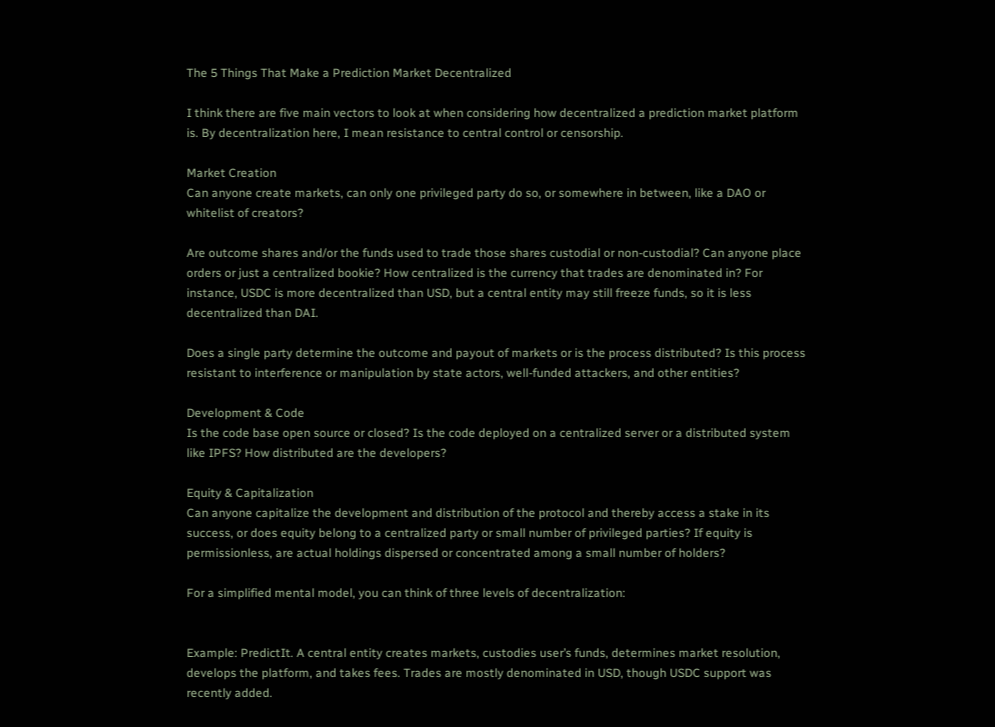The 5 Things That Make a Prediction Market Decentralized

I think there are five main vectors to look at when considering how decentralized a prediction market platform is. By decentralization here, I mean resistance to central control or censorship.

Market Creation
Can anyone create markets, can only one privileged party do so, or somewhere in between, like a DAO or whitelist of creators?

Are outcome shares and/or the funds used to trade those shares custodial or non-custodial? Can anyone place orders or just a centralized bookie? How centralized is the currency that trades are denominated in? For instance, USDC is more decentralized than USD, but a central entity may still freeze funds, so it is less decentralized than DAI.

Does a single party determine the outcome and payout of markets or is the process distributed? Is this process resistant to interference or manipulation by state actors, well-funded attackers, and other entities?

Development & Code
Is the code base open source or closed? Is the code deployed on a centralized server or a distributed system like IPFS? How distributed are the developers?

Equity & Capitalization
Can anyone capitalize the development and distribution of the protocol and thereby access a stake in its success, or does equity belong to a centralized party or small number of privileged parties? If equity is permissionless, are actual holdings dispersed or concentrated among a small number of holders?

For a simplified mental model, you can think of three levels of decentralization:


Example: PredictIt. A central entity creates markets, custodies user’s funds, determines market resolution, develops the platform, and takes fees. Trades are mostly denominated in USD, though USDC support was recently added.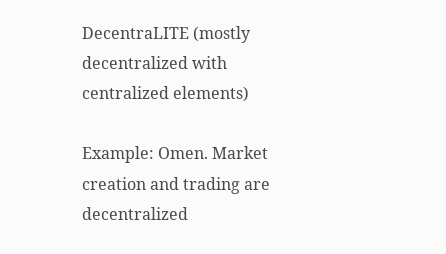DecentraLITE (mostly decentralized with centralized elements)

Example: Omen. Market creation and trading are decentralized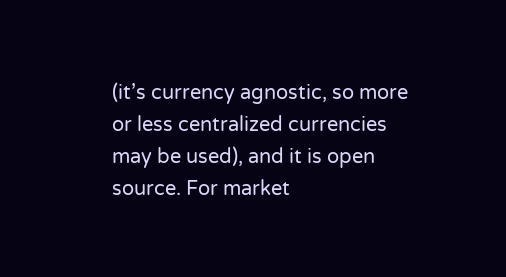(it’s currency agnostic, so more or less centralized currencies may be used), and it is open source. For market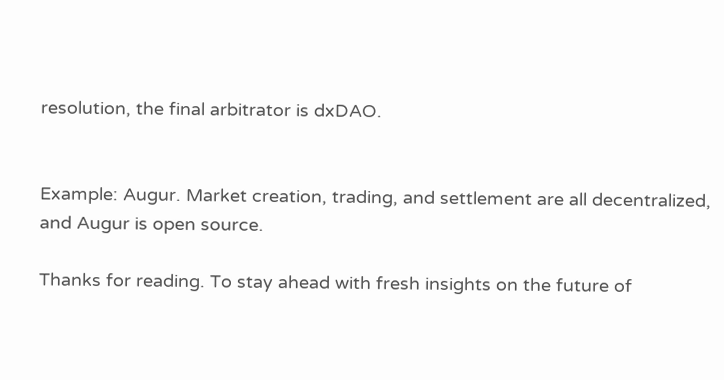resolution, the final arbitrator is dxDAO.


Example: Augur. Market creation, trading, and settlement are all decentralized, and Augur is open source.

Thanks for reading. To stay ahead with fresh insights on the future of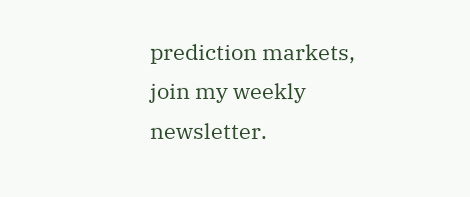prediction markets, join my weekly newsletter.